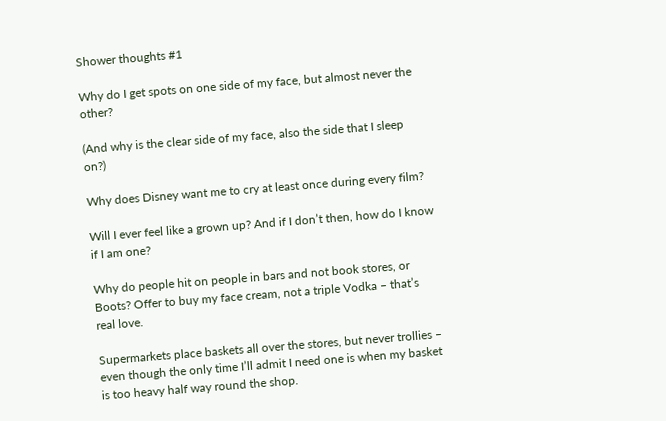Shower thoughts #1

Why do I get spots on one side of my face, but almost never the other?

(And why is the clear side of my face, also the side that I sleep on?)

Why does Disney want me to cry at least once during every film?

Will I ever feel like a grown up? And if I don’t then, how do I know if I am one?

Why do people hit on people in bars and not book stores, or Boots? Offer to buy my face cream, not a triple Vodka – that’s real love.

Supermarkets place baskets all over the stores, but never trollies – even though the only time I’ll admit I need one is when my basket is too heavy half way round the shop.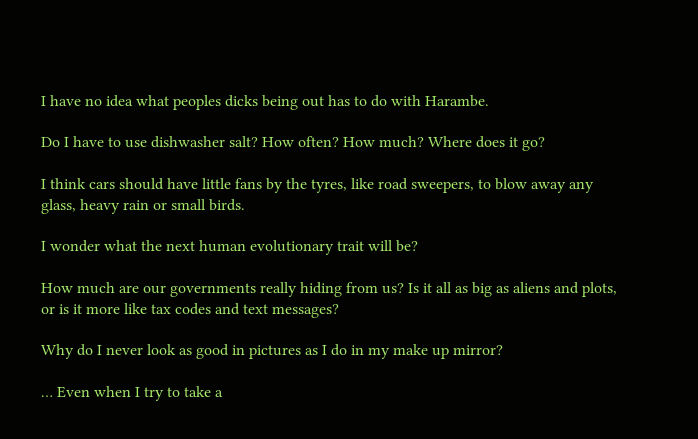I have no idea what peoples dicks being out has to do with Harambe.

Do I have to use dishwasher salt? How often? How much? Where does it go?

I think cars should have little fans by the tyres, like road sweepers, to blow away any glass, heavy rain or small birds.

I wonder what the next human evolutionary trait will be?

How much are our governments really hiding from us? Is it all as big as aliens and plots, or is it more like tax codes and text messages?

Why do I never look as good in pictures as I do in my make up mirror?

… Even when I try to take a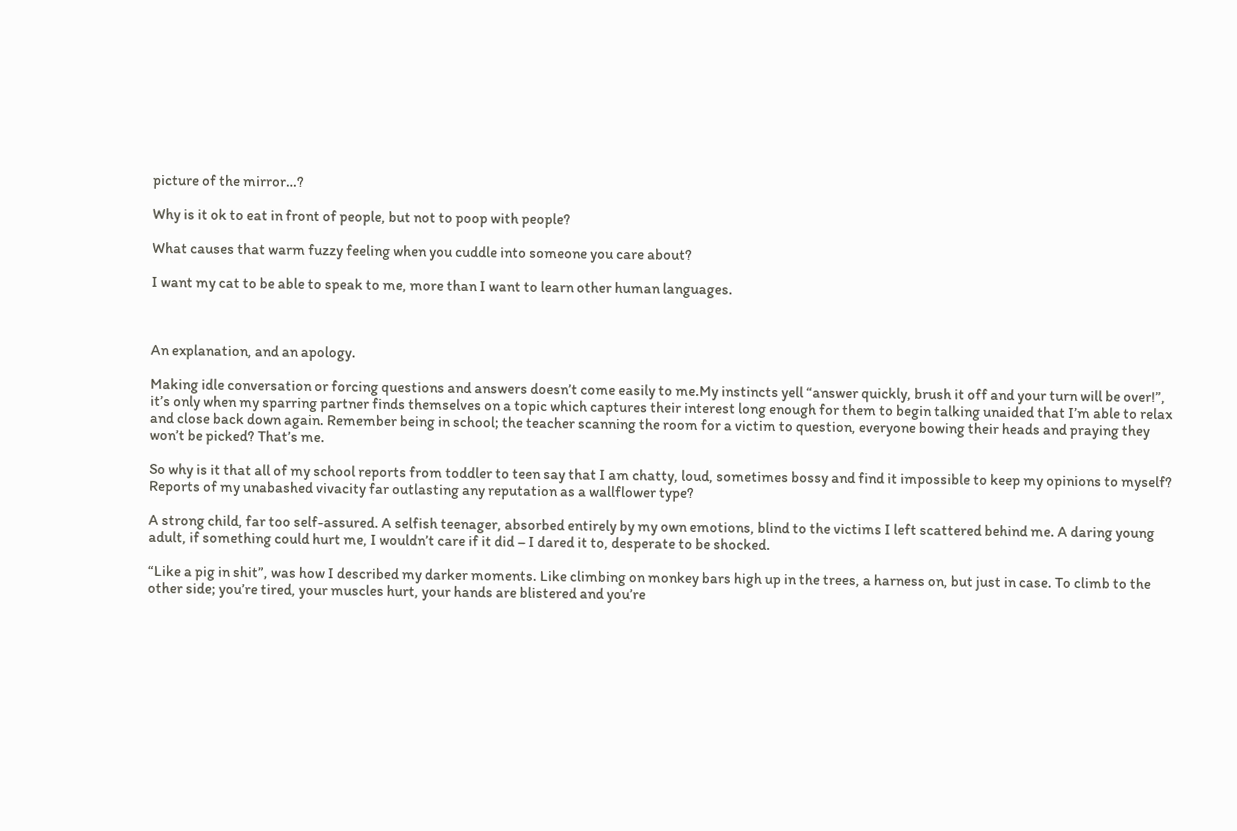picture of the mirror…?

Why is it ok to eat in front of people, but not to poop with people?

What causes that warm fuzzy feeling when you cuddle into someone you care about?

I want my cat to be able to speak to me, more than I want to learn other human languages.



An explanation, and an apology.

Making idle conversation or forcing questions and answers doesn’t come easily to me.My instincts yell “answer quickly, brush it off and your turn will be over!”, it’s only when my sparring partner finds themselves on a topic which captures their interest long enough for them to begin talking unaided that I’m able to relax and close back down again. Remember being in school; the teacher scanning the room for a victim to question, everyone bowing their heads and praying they won’t be picked? That’s me.

So why is it that all of my school reports from toddler to teen say that I am chatty, loud, sometimes bossy and find it impossible to keep my opinions to myself? Reports of my unabashed vivacity far outlasting any reputation as a wallflower type?

A strong child, far too self-assured. A selfish teenager, absorbed entirely by my own emotions, blind to the victims I left scattered behind me. A daring young adult, if something could hurt me, I wouldn’t care if it did – I dared it to, desperate to be shocked.

“Like a pig in shit”, was how I described my darker moments. Like climbing on monkey bars high up in the trees, a harness on, but just in case. To climb to the other side; you’re tired, your muscles hurt, your hands are blistered and you’re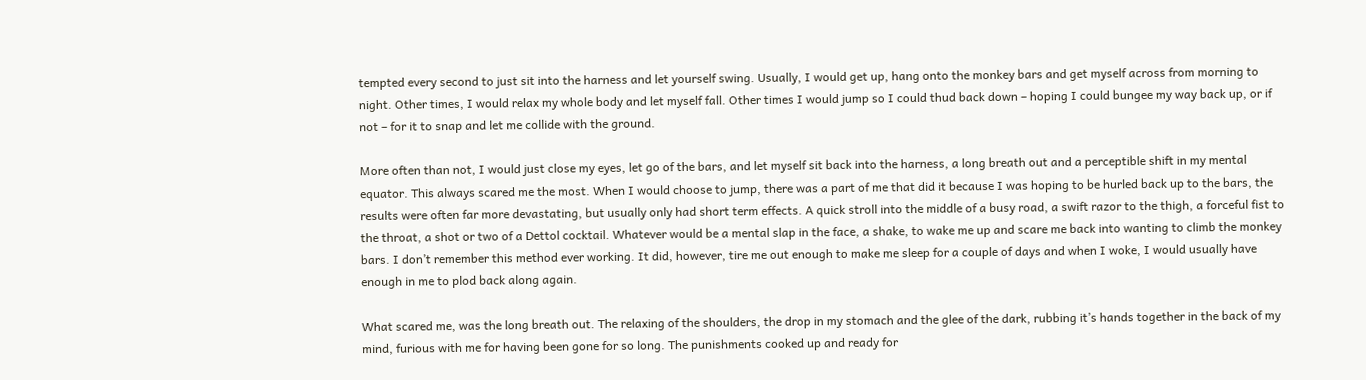tempted every second to just sit into the harness and let yourself swing. Usually, I would get up, hang onto the monkey bars and get myself across from morning to night. Other times, I would relax my whole body and let myself fall. Other times I would jump so I could thud back down – hoping I could bungee my way back up, or if not – for it to snap and let me collide with the ground.

More often than not, I would just close my eyes, let go of the bars, and let myself sit back into the harness, a long breath out and a perceptible shift in my mental equator. This always scared me the most. When I would choose to jump, there was a part of me that did it because I was hoping to be hurled back up to the bars, the results were often far more devastating, but usually only had short term effects. A quick stroll into the middle of a busy road, a swift razor to the thigh, a forceful fist to the throat, a shot or two of a Dettol cocktail. Whatever would be a mental slap in the face, a shake, to wake me up and scare me back into wanting to climb the monkey bars. I don’t remember this method ever working. It did, however, tire me out enough to make me sleep for a couple of days and when I woke, I would usually have enough in me to plod back along again.

What scared me, was the long breath out. The relaxing of the shoulders, the drop in my stomach and the glee of the dark, rubbing it’s hands together in the back of my mind, furious with me for having been gone for so long. The punishments cooked up and ready for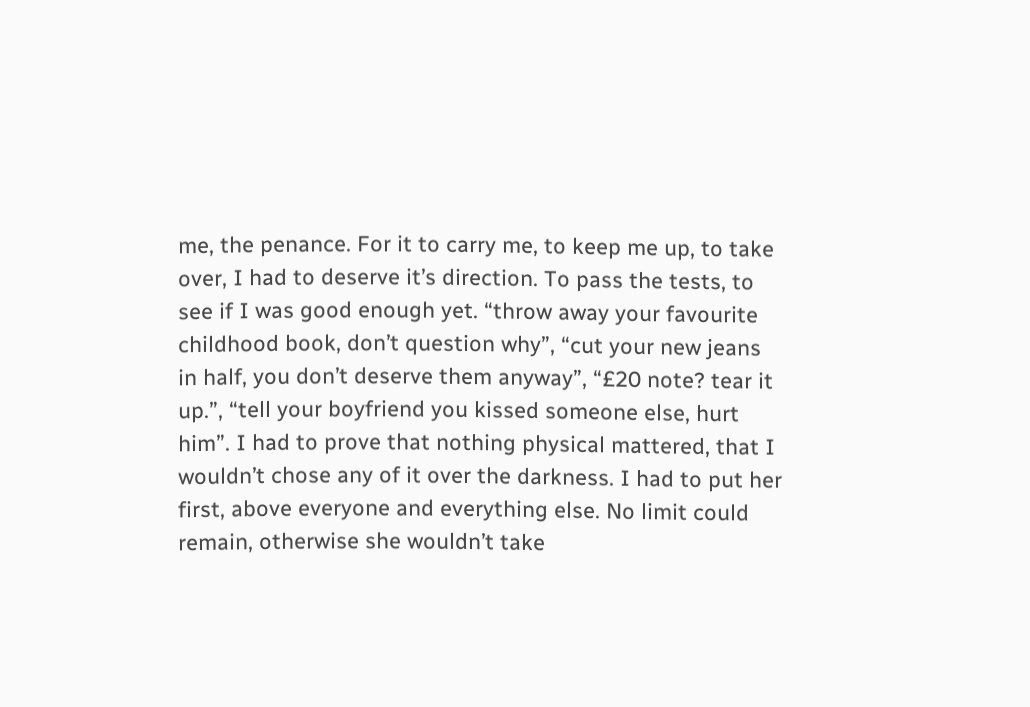me, the penance. For it to carry me, to keep me up, to take over, I had to deserve it’s direction. To pass the tests, to see if I was good enough yet. “throw away your favourite childhood book, don’t question why”, “cut your new jeans in half, you don’t deserve them anyway”, “£20 note? tear it up.”, “tell your boyfriend you kissed someone else, hurt him”. I had to prove that nothing physical mattered, that I wouldn’t chose any of it over the darkness. I had to put her first, above everyone and everything else. No limit could remain, otherwise she wouldn’t take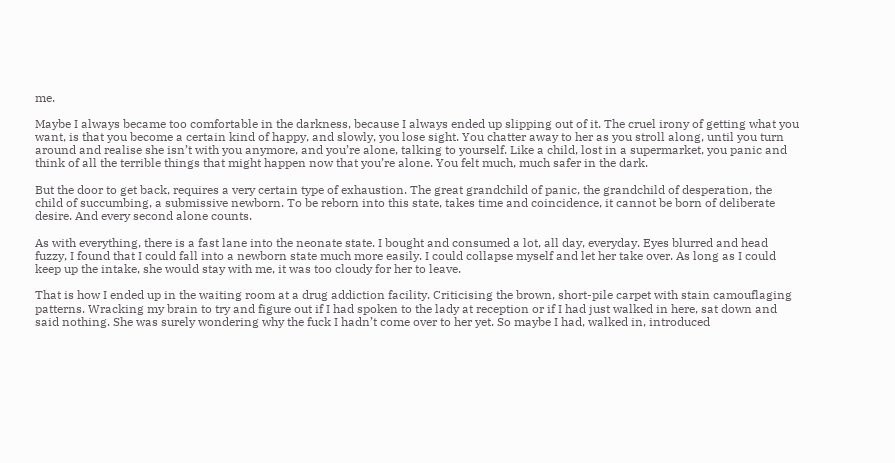me.

Maybe I always became too comfortable in the darkness, because I always ended up slipping out of it. The cruel irony of getting what you want, is that you become a certain kind of happy, and slowly, you lose sight. You chatter away to her as you stroll along, until you turn around and realise she isn’t with you anymore, and you’re alone, talking to yourself. Like a child, lost in a supermarket, you panic and think of all the terrible things that might happen now that you’re alone. You felt much, much safer in the dark.

But the door to get back, requires a very certain type of exhaustion. The great grandchild of panic, the grandchild of desperation, the child of succumbing, a submissive newborn. To be reborn into this state, takes time and coincidence, it cannot be born of deliberate desire. And every second alone counts.

As with everything, there is a fast lane into the neonate state. I bought and consumed a lot, all day, everyday. Eyes blurred and head fuzzy, I found that I could fall into a newborn state much more easily. I could collapse myself and let her take over. As long as I could keep up the intake, she would stay with me, it was too cloudy for her to leave.

That is how I ended up in the waiting room at a drug addiction facility. Criticising the brown, short-pile carpet with stain camouflaging patterns. Wracking my brain to try and figure out if I had spoken to the lady at reception or if I had just walked in here, sat down and said nothing. She was surely wondering why the fuck I hadn’t come over to her yet. So maybe I had, walked in, introduced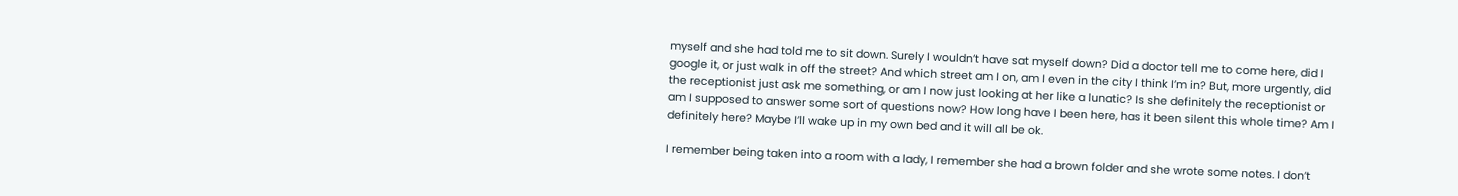myself and she had told me to sit down. Surely I wouldn’t have sat myself down? Did a doctor tell me to come here, did I google it, or just walk in off the street? And which street am I on, am I even in the city I think I’m in? But, more urgently, did the receptionist just ask me something, or am I now just looking at her like a lunatic? Is she definitely the receptionist or am I supposed to answer some sort of questions now? How long have I been here, has it been silent this whole time? Am I definitely here? Maybe I’ll wake up in my own bed and it will all be ok.

I remember being taken into a room with a lady, I remember she had a brown folder and she wrote some notes. I don’t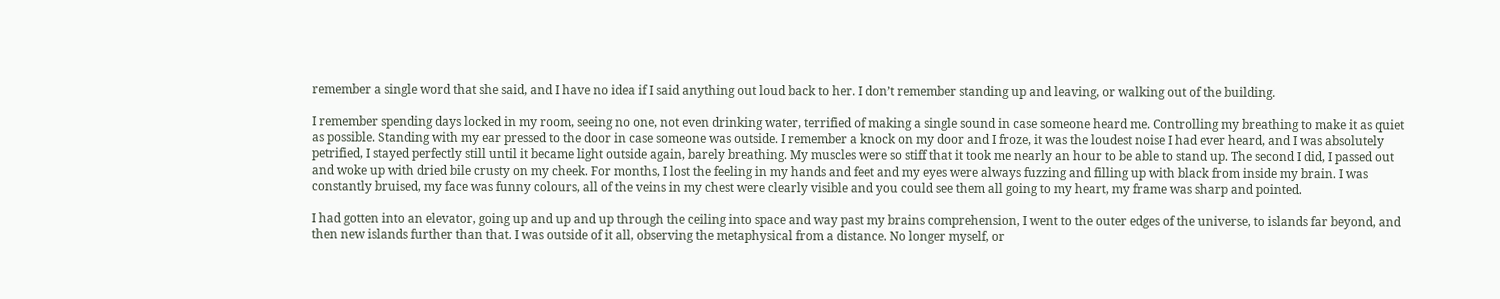remember a single word that she said, and I have no idea if I said anything out loud back to her. I don’t remember standing up and leaving, or walking out of the building.

I remember spending days locked in my room, seeing no one, not even drinking water, terrified of making a single sound in case someone heard me. Controlling my breathing to make it as quiet as possible. Standing with my ear pressed to the door in case someone was outside. I remember a knock on my door and I froze, it was the loudest noise I had ever heard, and I was absolutely petrified, I stayed perfectly still until it became light outside again, barely breathing. My muscles were so stiff that it took me nearly an hour to be able to stand up. The second I did, I passed out and woke up with dried bile crusty on my cheek. For months, I lost the feeling in my hands and feet and my eyes were always fuzzing and filling up with black from inside my brain. I was constantly bruised, my face was funny colours, all of the veins in my chest were clearly visible and you could see them all going to my heart, my frame was sharp and pointed.

I had gotten into an elevator, going up and up and up through the ceiling into space and way past my brains comprehension, I went to the outer edges of the universe, to islands far beyond, and then new islands further than that. I was outside of it all, observing the metaphysical from a distance. No longer myself, or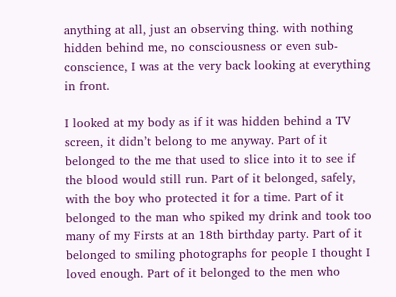anything at all, just an observing thing. with nothing hidden behind me, no consciousness or even sub-conscience, I was at the very back looking at everything in front.

I looked at my body as if it was hidden behind a TV screen, it didn’t belong to me anyway. Part of it belonged to the me that used to slice into it to see if the blood would still run. Part of it belonged, safely, with the boy who protected it for a time. Part of it belonged to the man who spiked my drink and took too many of my Firsts at an 18th birthday party. Part of it belonged to smiling photographs for people I thought I loved enough. Part of it belonged to the men who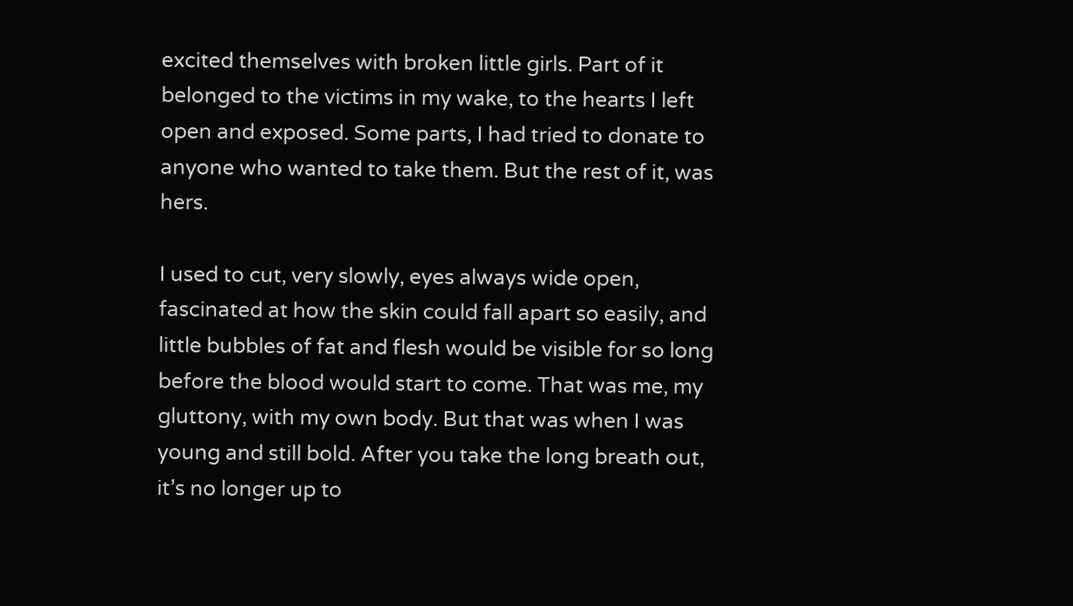excited themselves with broken little girls. Part of it belonged to the victims in my wake, to the hearts I left open and exposed. Some parts, I had tried to donate to anyone who wanted to take them. But the rest of it, was hers.

I used to cut, very slowly, eyes always wide open, fascinated at how the skin could fall apart so easily, and little bubbles of fat and flesh would be visible for so long before the blood would start to come. That was me, my gluttony, with my own body. But that was when I was young and still bold. After you take the long breath out, it’s no longer up to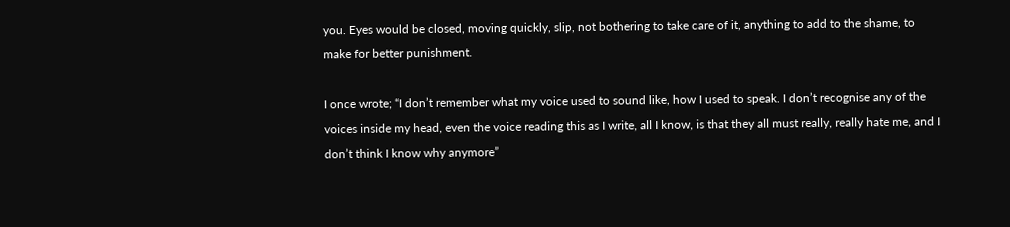you. Eyes would be closed, moving quickly, slip, not bothering to take care of it, anything to add to the shame, to make for better punishment.

I once wrote; “I don’t remember what my voice used to sound like, how I used to speak. I don’t recognise any of the voices inside my head, even the voice reading this as I write, all I know, is that they all must really, really hate me, and I don’t think I know why anymore”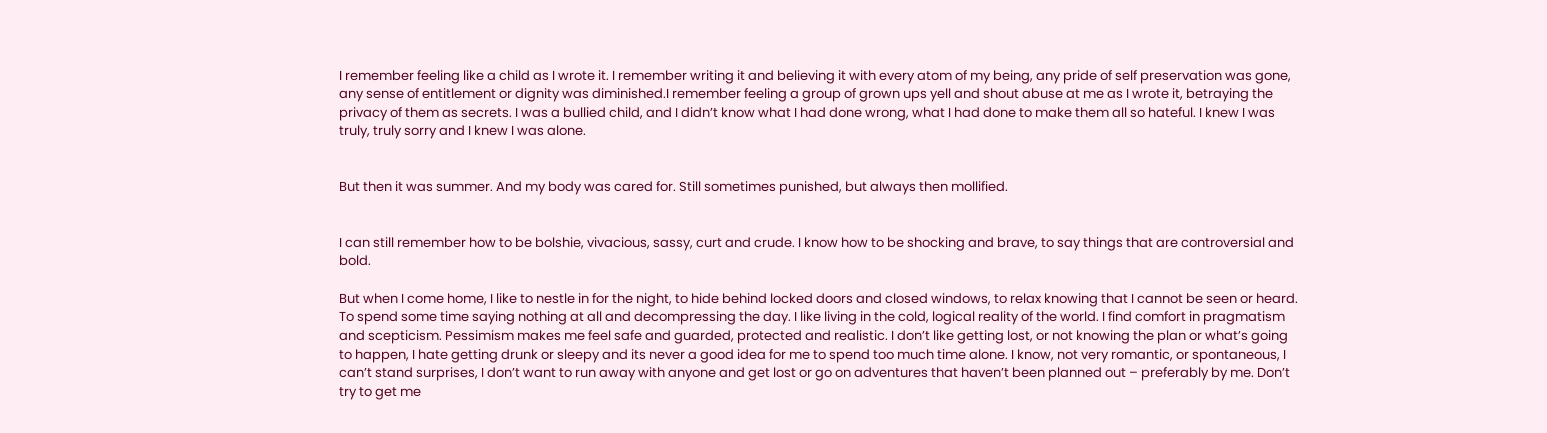I remember feeling like a child as I wrote it. I remember writing it and believing it with every atom of my being, any pride of self preservation was gone, any sense of entitlement or dignity was diminished.I remember feeling a group of grown ups yell and shout abuse at me as I wrote it, betraying the privacy of them as secrets. I was a bullied child, and I didn’t know what I had done wrong, what I had done to make them all so hateful. I knew I was truly, truly sorry and I knew I was alone.


But then it was summer. And my body was cared for. Still sometimes punished, but always then mollified.


I can still remember how to be bolshie, vivacious, sassy, curt and crude. I know how to be shocking and brave, to say things that are controversial and bold.

But when I come home, I like to nestle in for the night, to hide behind locked doors and closed windows, to relax knowing that I cannot be seen or heard. To spend some time saying nothing at all and decompressing the day. I like living in the cold, logical reality of the world. I find comfort in pragmatism and scepticism. Pessimism makes me feel safe and guarded, protected and realistic. I don’t like getting lost, or not knowing the plan or what’s going to happen, I hate getting drunk or sleepy and its never a good idea for me to spend too much time alone. I know, not very romantic, or spontaneous, I can’t stand surprises, I don’t want to run away with anyone and get lost or go on adventures that haven’t been planned out – preferably by me. Don’t try to get me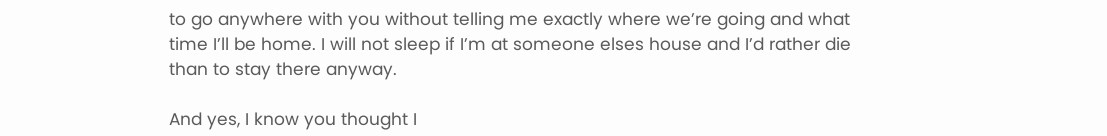to go anywhere with you without telling me exactly where we’re going and what time I’ll be home. I will not sleep if I’m at someone elses house and I’d rather die than to stay there anyway.

And yes, I know you thought I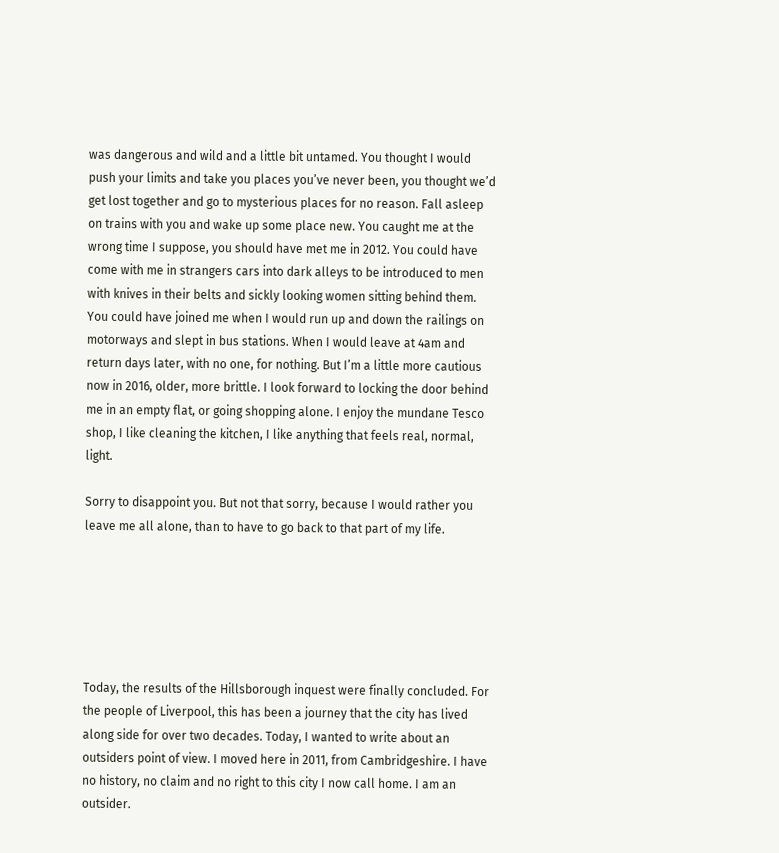was dangerous and wild and a little bit untamed. You thought I would push your limits and take you places you’ve never been, you thought we’d get lost together and go to mysterious places for no reason. Fall asleep on trains with you and wake up some place new. You caught me at the wrong time I suppose, you should have met me in 2012. You could have come with me in strangers cars into dark alleys to be introduced to men with knives in their belts and sickly looking women sitting behind them. You could have joined me when I would run up and down the railings on motorways and slept in bus stations. When I would leave at 4am and return days later, with no one, for nothing. But I’m a little more cautious now in 2016, older, more brittle. I look forward to locking the door behind me in an empty flat, or going shopping alone. I enjoy the mundane Tesco shop, I like cleaning the kitchen, I like anything that feels real, normal, light.

Sorry to disappoint you. But not that sorry, because I would rather you leave me all alone, than to have to go back to that part of my life.






Today, the results of the Hillsborough inquest were finally concluded. For the people of Liverpool, this has been a journey that the city has lived along side for over two decades. Today, I wanted to write about an outsiders point of view. I moved here in 2011, from Cambridgeshire. I have no history, no claim and no right to this city I now call home. I am an outsider.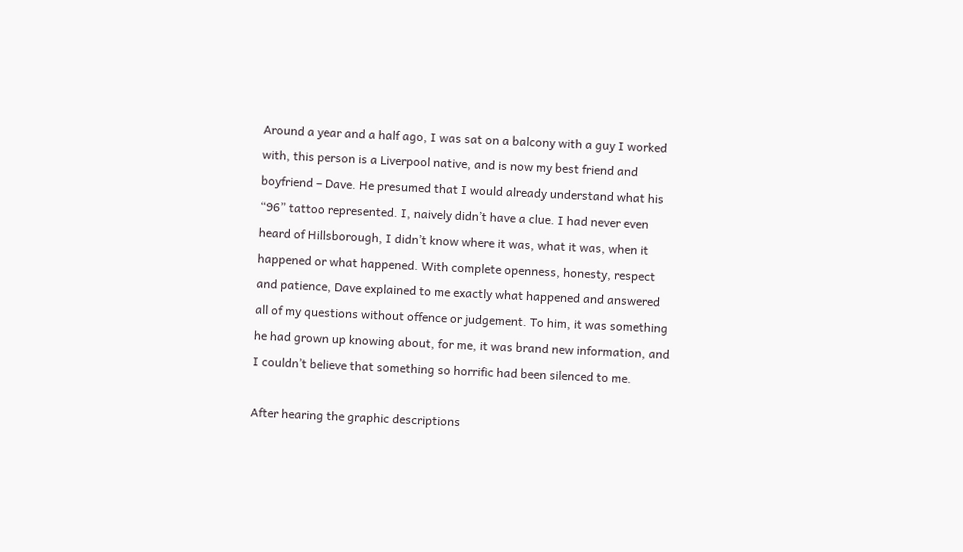Around a year and a half ago, I was sat on a balcony with a guy I worked with, this person is a Liverpool native, and is now my best friend and boyfriend – Dave. He presumed that I would already understand what his “96” tattoo represented. I, naively didn’t have a clue. I had never even heard of Hillsborough, I didn’t know where it was, what it was, when it happened or what happened. With complete openness, honesty, respect and patience, Dave explained to me exactly what happened and answered all of my questions without offence or judgement. To him, it was something he had grown up knowing about, for me, it was brand new information, and I couldn’t believe that something so horrific had been silenced to me.

After hearing the graphic descriptions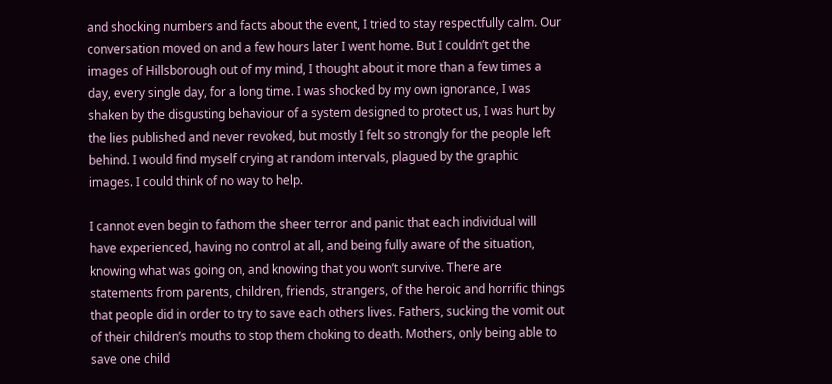and shocking numbers and facts about the event, I tried to stay respectfully calm. Our conversation moved on and a few hours later I went home. But I couldn’t get the images of Hillsborough out of my mind, I thought about it more than a few times a day, every single day, for a long time. I was shocked by my own ignorance, I was shaken by the disgusting behaviour of a system designed to protect us, I was hurt by the lies published and never revoked, but mostly I felt so strongly for the people left behind. I would find myself crying at random intervals, plagued by the graphic images. I could think of no way to help.

I cannot even begin to fathom the sheer terror and panic that each individual will have experienced, having no control at all, and being fully aware of the situation, knowing what was going on, and knowing that you won’t survive. There are statements from parents, children, friends, strangers, of the heroic and horrific things that people did in order to try to save each others lives. Fathers, sucking the vomit out of their children’s mouths to stop them choking to death. Mothers, only being able to save one child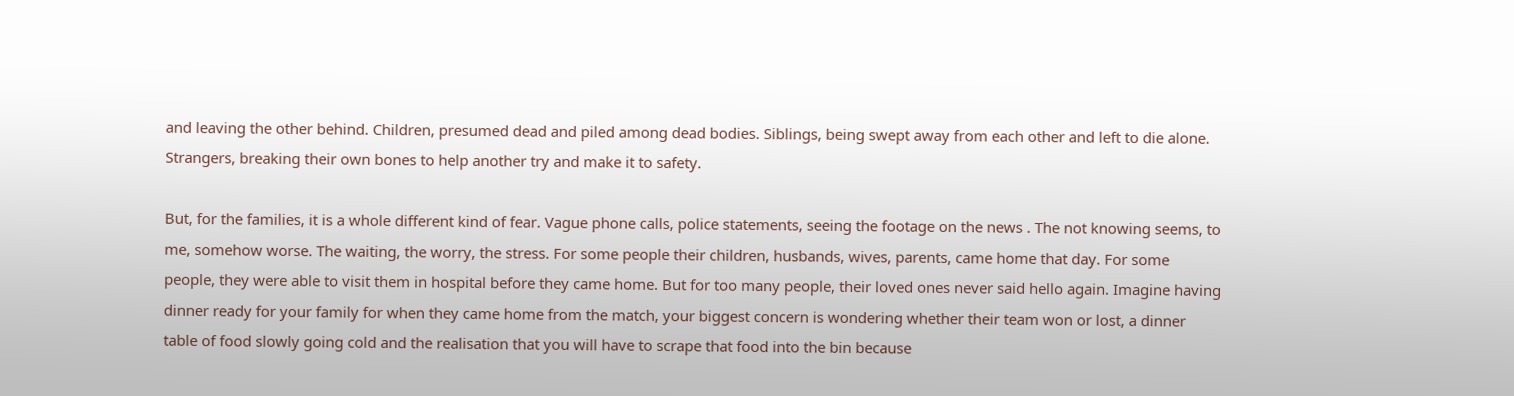and leaving the other behind. Children, presumed dead and piled among dead bodies. Siblings, being swept away from each other and left to die alone. Strangers, breaking their own bones to help another try and make it to safety.

But, for the families, it is a whole different kind of fear. Vague phone calls, police statements, seeing the footage on the news . The not knowing seems, to me, somehow worse. The waiting, the worry, the stress. For some people their children, husbands, wives, parents, came home that day. For some people, they were able to visit them in hospital before they came home. But for too many people, their loved ones never said hello again. Imagine having dinner ready for your family for when they came home from the match, your biggest concern is wondering whether their team won or lost, a dinner table of food slowly going cold and the realisation that you will have to scrape that food into the bin because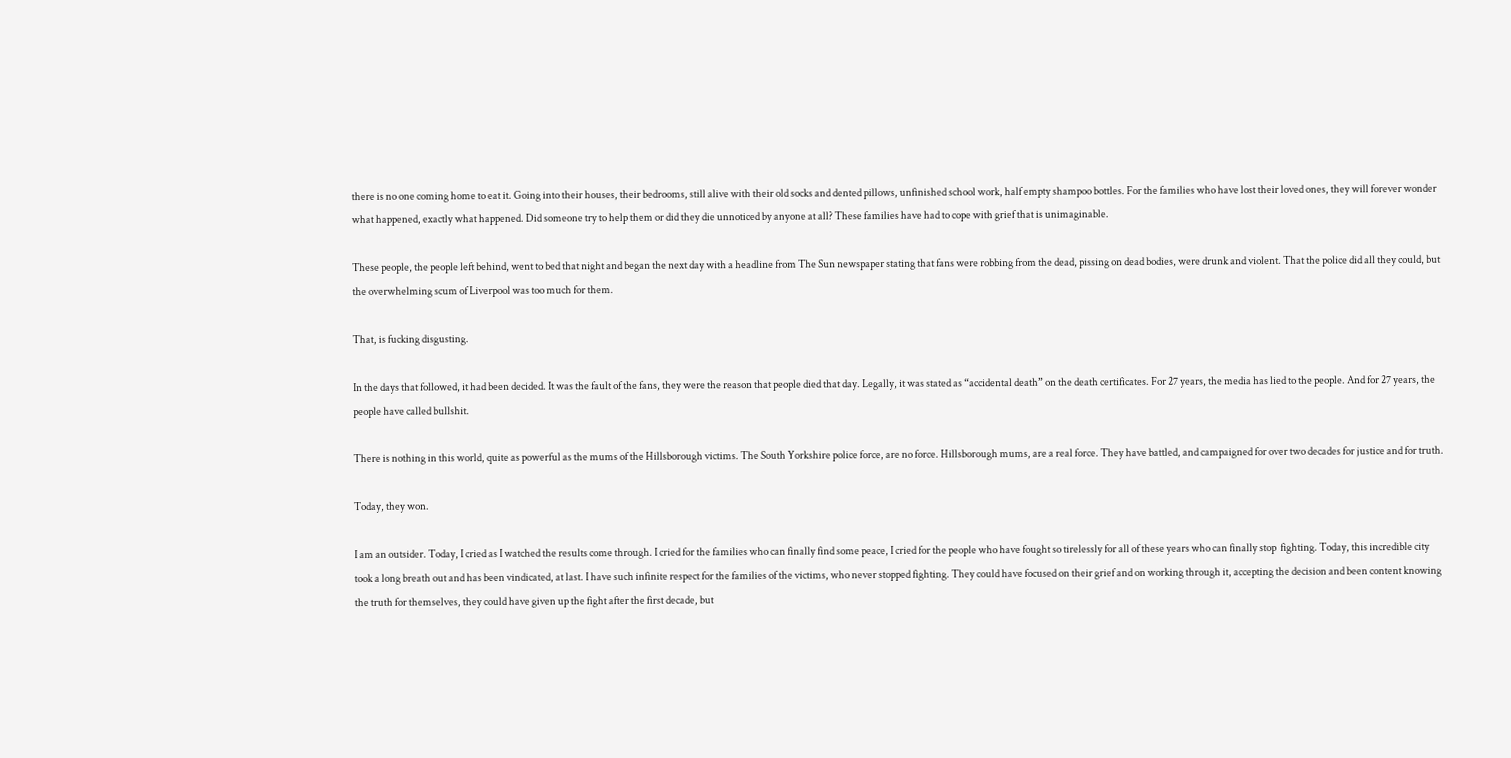there is no one coming home to eat it. Going into their houses, their bedrooms, still alive with their old socks and dented pillows, unfinished school work, half empty shampoo bottles. For the families who have lost their loved ones, they will forever wonder what happened, exactly what happened. Did someone try to help them or did they die unnoticed by anyone at all? These families have had to cope with grief that is unimaginable.

These people, the people left behind, went to bed that night and began the next day with a headline from The Sun newspaper stating that fans were robbing from the dead, pissing on dead bodies, were drunk and violent. That the police did all they could, but the overwhelming scum of Liverpool was too much for them.

That, is fucking disgusting.

In the days that followed, it had been decided. It was the fault of the fans, they were the reason that people died that day. Legally, it was stated as “accidental death” on the death certificates. For 27 years, the media has lied to the people. And for 27 years, the people have called bullshit.

There is nothing in this world, quite as powerful as the mums of the Hillsborough victims. The South Yorkshire police force, are no force. Hillsborough mums, are a real force. They have battled, and campaigned for over two decades for justice and for truth.

Today, they won.

I am an outsider. Today, I cried as I watched the results come through. I cried for the families who can finally find some peace, I cried for the people who have fought so tirelessly for all of these years who can finally stop  fighting. Today, this incredible city took a long breath out and has been vindicated, at last. I have such infinite respect for the families of the victims, who never stopped fighting. They could have focused on their grief and on working through it, accepting the decision and been content knowing the truth for themselves, they could have given up the fight after the first decade, but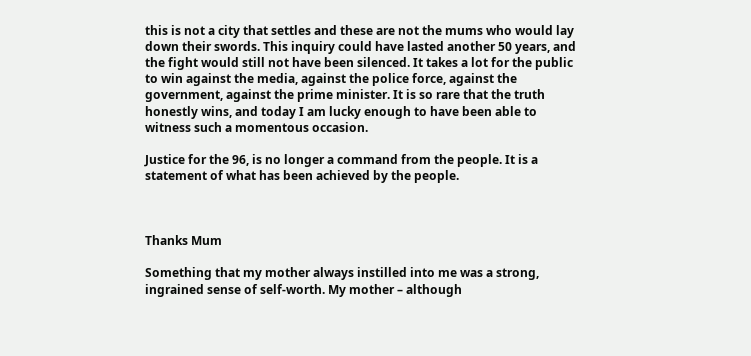this is not a city that settles and these are not the mums who would lay down their swords. This inquiry could have lasted another 50 years, and the fight would still not have been silenced. It takes a lot for the public to win against the media, against the police force, against the government, against the prime minister. It is so rare that the truth honestly wins, and today I am lucky enough to have been able to witness such a momentous occasion.

Justice for the 96, is no longer a command from the people. It is a statement of what has been achieved by the people.



Thanks Mum

Something that my mother always instilled into me was a strong, ingrained sense of self-worth. My mother – although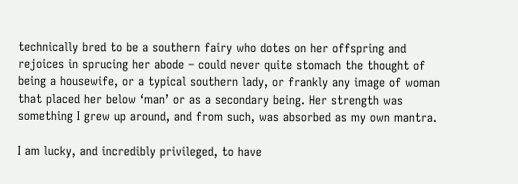technically bred to be a southern fairy who dotes on her offspring and rejoices in sprucing her abode – could never quite stomach the thought of being a housewife, or a typical southern lady, or frankly any image of woman that placed her below ‘man’ or as a secondary being. Her strength was something I grew up around, and from such, was absorbed as my own mantra.

I am lucky, and incredibly privileged, to have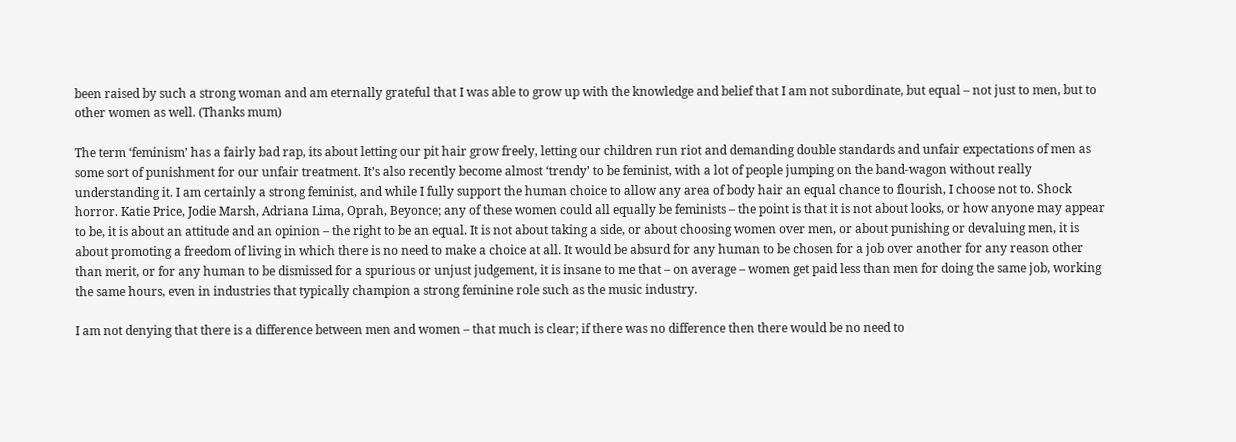been raised by such a strong woman and am eternally grateful that I was able to grow up with the knowledge and belief that I am not subordinate, but equal – not just to men, but to other women as well. (Thanks mum)

The term ‘feminism’ has a fairly bad rap, its about letting our pit hair grow freely, letting our children run riot and demanding double standards and unfair expectations of men as some sort of punishment for our unfair treatment. It’s also recently become almost ‘trendy’ to be feminist, with a lot of people jumping on the band-wagon without really understanding it. I am certainly a strong feminist, and while I fully support the human choice to allow any area of body hair an equal chance to flourish, I choose not to. Shock horror. Katie Price, Jodie Marsh, Adriana Lima, Oprah, Beyonce; any of these women could all equally be feminists – the point is that it is not about looks, or how anyone may appear to be, it is about an attitude and an opinion – the right to be an equal. It is not about taking a side, or about choosing women over men, or about punishing or devaluing men, it is about promoting a freedom of living in which there is no need to make a choice at all. It would be absurd for any human to be chosen for a job over another for any reason other than merit, or for any human to be dismissed for a spurious or unjust judgement, it is insane to me that – on average – women get paid less than men for doing the same job, working the same hours, even in industries that typically champion a strong feminine role such as the music industry.

I am not denying that there is a difference between men and women – that much is clear; if there was no difference then there would be no need to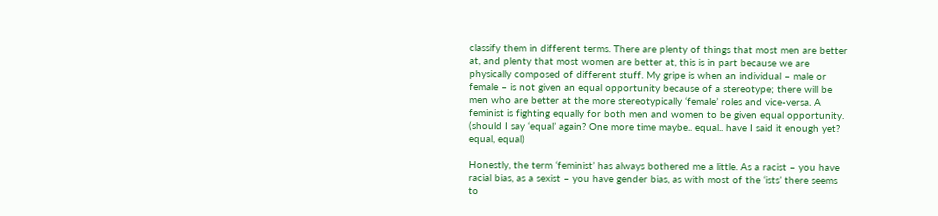classify them in different terms. There are plenty of things that most men are better at, and plenty that most women are better at, this is in part because we are physically composed of different stuff. My gripe is when an individual – male or female – is not given an equal opportunity because of a stereotype; there will be men who are better at the more stereotypically ‘female’ roles and vice-versa. A feminist is fighting equally for both men and women to be given equal opportunity. (should I say ‘equal’ again? One more time maybe.. equal.. have I said it enough yet? equal, equal)

Honestly, the term ‘feminist’ has always bothered me a little. As a racist – you have racial bias, as a sexist – you have gender bias, as with most of the ‘ists’ there seems to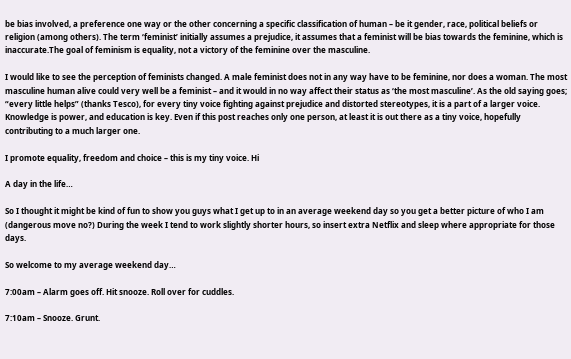be bias involved, a preference one way or the other concerning a specific classification of human – be it gender, race, political beliefs or religion (among others). The term ‘feminist’ initially assumes a prejudice, it assumes that a feminist will be bias towards the feminine, which is inaccurate.The goal of feminism is equality, not a victory of the feminine over the masculine.

I would like to see the perception of feminists changed. A male feminist does not in any way have to be feminine, nor does a woman. The most masculine human alive could very well be a feminist – and it would in no way affect their status as ‘the most masculine’. As the old saying goes; “every little helps” (thanks Tesco), for every tiny voice fighting against prejudice and distorted stereotypes, it is a part of a larger voice. Knowledge is power, and education is key. Even if this post reaches only one person, at least it is out there as a tiny voice, hopefully contributing to a much larger one.

I promote equality, freedom and choice – this is my tiny voice. Hi

A day in the life…

So I thought it might be kind of fun to show you guys what I get up to in an average weekend day so you get a better picture of who I am (dangerous move no?) During the week I tend to work slightly shorter hours, so insert extra Netflix and sleep where appropriate for those days.

So welcome to my average weekend day…

7:00am – Alarm goes off. Hit snooze. Roll over for cuddles.

7:10am – Snooze. Grunt.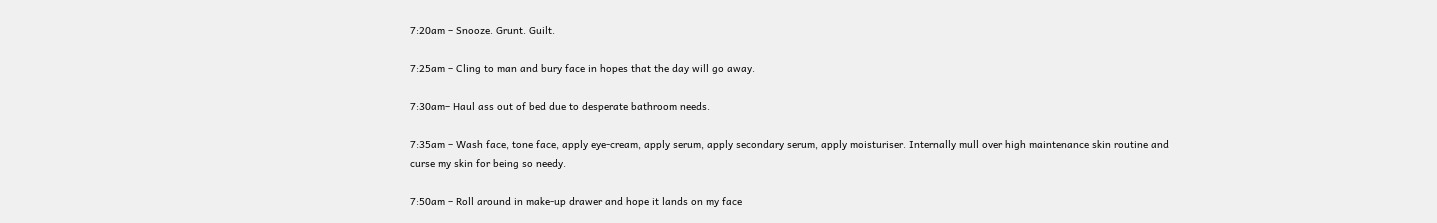7:20am – Snooze. Grunt. Guilt.

7:25am – Cling to man and bury face in hopes that the day will go away.

7:30am– Haul ass out of bed due to desperate bathroom needs.

7:35am – Wash face, tone face, apply eye-cream, apply serum, apply secondary serum, apply moisturiser. Internally mull over high maintenance skin routine and curse my skin for being so needy.

7:50am – Roll around in make-up drawer and hope it lands on my face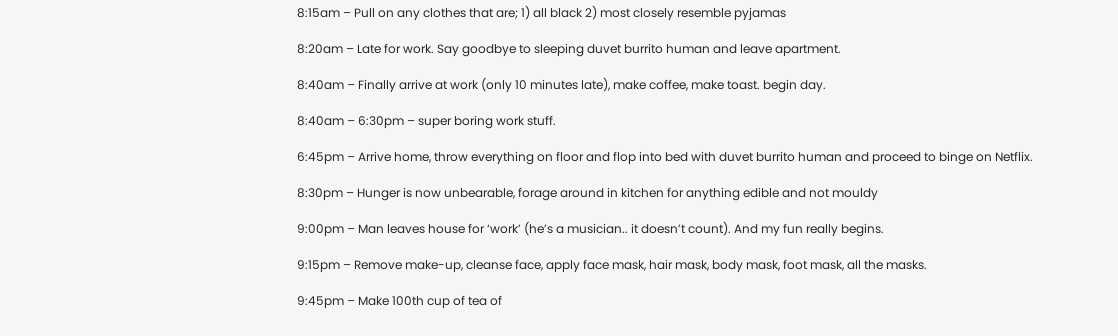8:15am – Pull on any clothes that are; 1) all black 2) most closely resemble pyjamas

8:20am – Late for work. Say goodbye to sleeping duvet burrito human and leave apartment.

8:40am – Finally arrive at work (only 10 minutes late), make coffee, make toast. begin day.

8:40am – 6:30pm – super boring work stuff.

6:45pm – Arrive home, throw everything on floor and flop into bed with duvet burrito human and proceed to binge on Netflix.

8:30pm – Hunger is now unbearable, forage around in kitchen for anything edible and not mouldy

9:00pm – Man leaves house for ‘work’ (he’s a musician.. it doesn’t count). And my fun really begins.

9:15pm – Remove make-up, cleanse face, apply face mask, hair mask, body mask, foot mask, all the masks.

9:45pm – Make 100th cup of tea of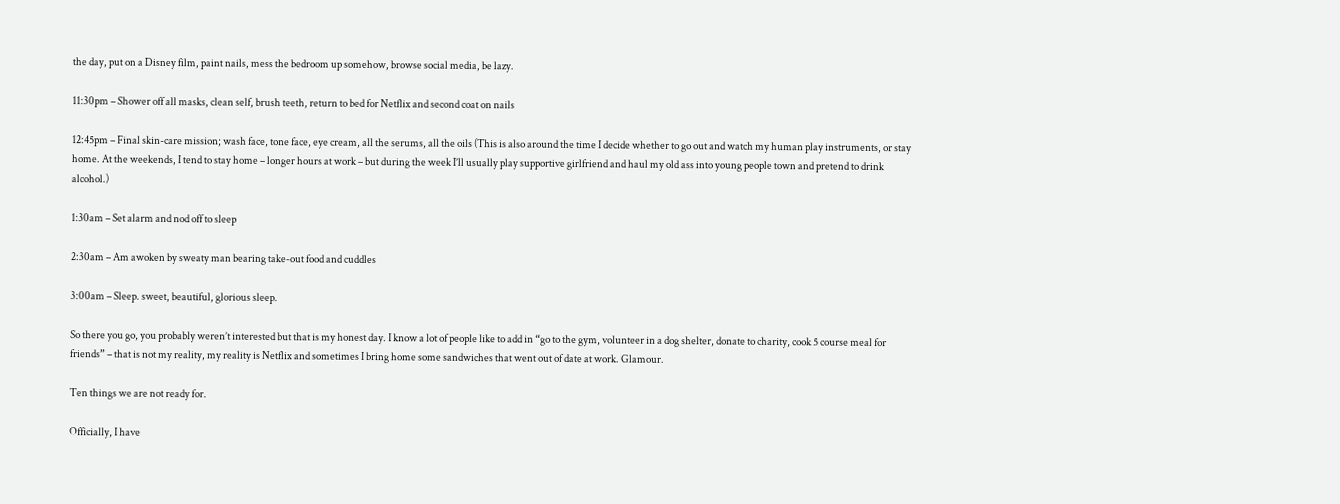the day, put on a Disney film, paint nails, mess the bedroom up somehow, browse social media, be lazy.

11:30pm – Shower off all masks, clean self, brush teeth, return to bed for Netflix and second coat on nails

12:45pm – Final skin-care mission; wash face, tone face, eye cream, all the serums, all the oils (This is also around the time I decide whether to go out and watch my human play instruments, or stay home. At the weekends, I tend to stay home – longer hours at work – but during the week I’ll usually play supportive girlfriend and haul my old ass into young people town and pretend to drink alcohol.)

1:30am – Set alarm and nod off to sleep

2:30am – Am awoken by sweaty man bearing take-out food and cuddles

3:00am – Sleep. sweet, beautiful, glorious sleep.

So there you go, you probably weren’t interested but that is my honest day. I know a lot of people like to add in “go to the gym, volunteer in a dog shelter, donate to charity, cook 5 course meal for friends” – that is not my reality, my reality is Netflix and sometimes I bring home some sandwiches that went out of date at work. Glamour.

Ten things we are not ready for.

Officially, I have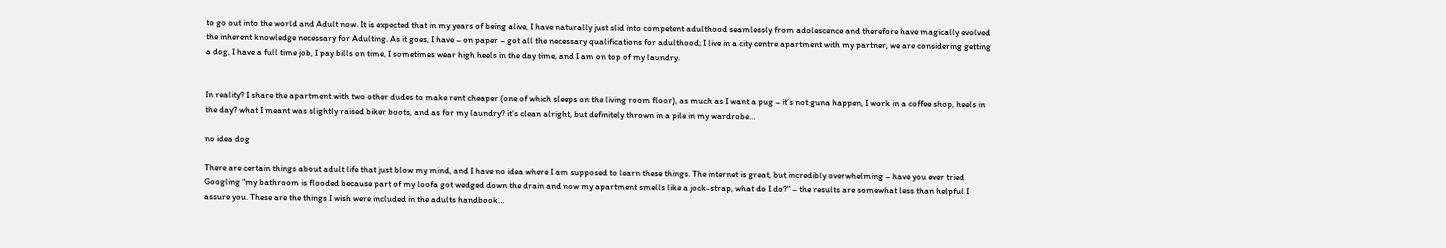to go out into the world and Adult now. It is expected that in my years of being alive, I have naturally just slid into competent adulthood seamlessly from adolescence and therefore have magically evolved the inherent knowledge necessary for Adulting. As it goes, I have – on paper – got all the necessary qualifications for adulthood; I live in a city centre apartment with my partner, we are considering getting a dog, I have a full time job, I pay bills on time, I sometimes wear high heels in the day time, and I am on top of my laundry.


In reality? I share the apartment with two other dudes to make rent cheaper (one of which sleeps on the living room floor), as much as I want a pug – it’s not guna happen, I work in a coffee shop, heels in the day? what I meant was slightly raised biker boots, and as for my laundry? it’s clean alright, but definitely thrown in a pile in my wardrobe…

no idea dog

There are certain things about adult life that just blow my mind, and I have no idea where I am supposed to learn these things. The internet is great, but incredibly overwhelming – have you ever tried Googling “my bathroom is flooded because part of my loofa got wedged down the drain and now my apartment smells like a jock-strap, what do I do?” – the results are somewhat less than helpful I assure you. These are the things I wish were included in the adults handbook…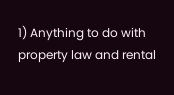1) Anything to do with property law and rental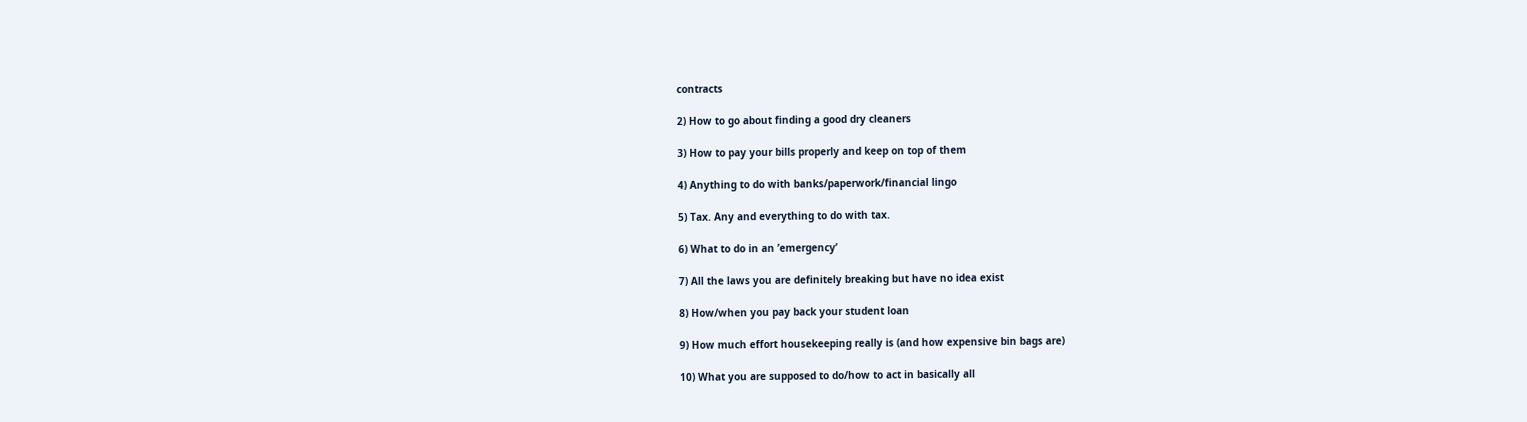contracts

2) How to go about finding a good dry cleaners

3) How to pay your bills properly and keep on top of them

4) Anything to do with banks/paperwork/financial lingo

5) Tax. Any and everything to do with tax.

6) What to do in an ’emergency’

7) All the laws you are definitely breaking but have no idea exist

8) How/when you pay back your student loan

9) How much effort housekeeping really is (and how expensive bin bags are)

10) What you are supposed to do/how to act in basically all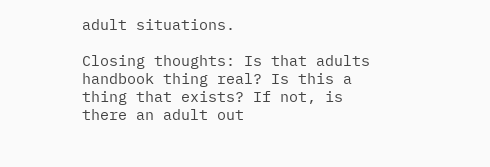adult situations.

Closing thoughts: Is that adults handbook thing real? Is this a thing that exists? If not, is there an adult out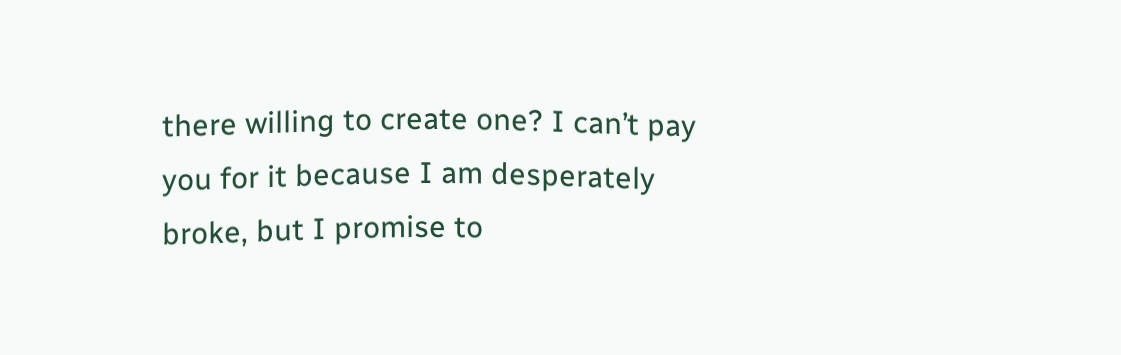there willing to create one? I can’t pay you for it because I am desperately broke, but I promise to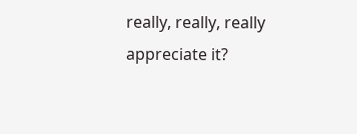really, really, really appreciate it?